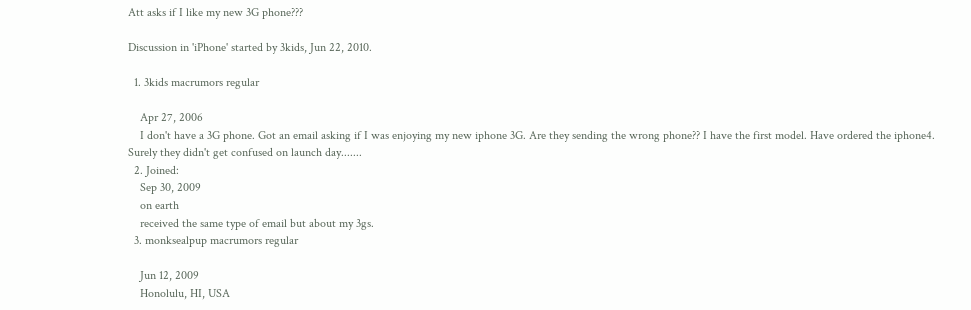Att asks if I like my new 3G phone???

Discussion in 'iPhone' started by 3kids, Jun 22, 2010.

  1. 3kids macrumors regular

    Apr 27, 2006
    I don't have a 3G phone. Got an email asking if I was enjoying my new iphone 3G. Are they sending the wrong phone?? I have the first model. Have ordered the iphone4. Surely they didn't get confused on launch day.......
  2. Joined:
    Sep 30, 2009
    on earth
    received the same type of email but about my 3gs.
  3. monksealpup macrumors regular

    Jun 12, 2009
    Honolulu, HI, USA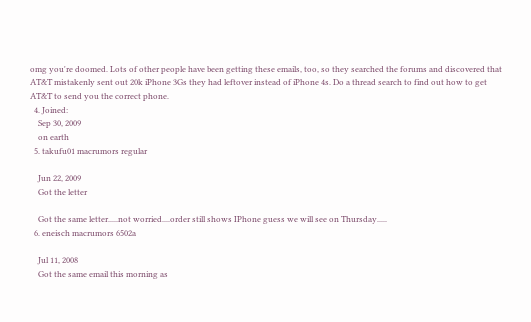omg you're doomed. Lots of other people have been getting these emails, too, so they searched the forums and discovered that AT&T mistakenly sent out 20k iPhone 3Gs they had leftover instead of iPhone 4s. Do a thread search to find out how to get AT&T to send you the correct phone.
  4. Joined:
    Sep 30, 2009
    on earth
  5. takufu01 macrumors regular

    Jun 22, 2009
    Got the letter

    Got the same letter.....not worried....order still shows IPhone guess we will see on Thursday.....
  6. eneisch macrumors 6502a

    Jul 11, 2008
    Got the same email this morning as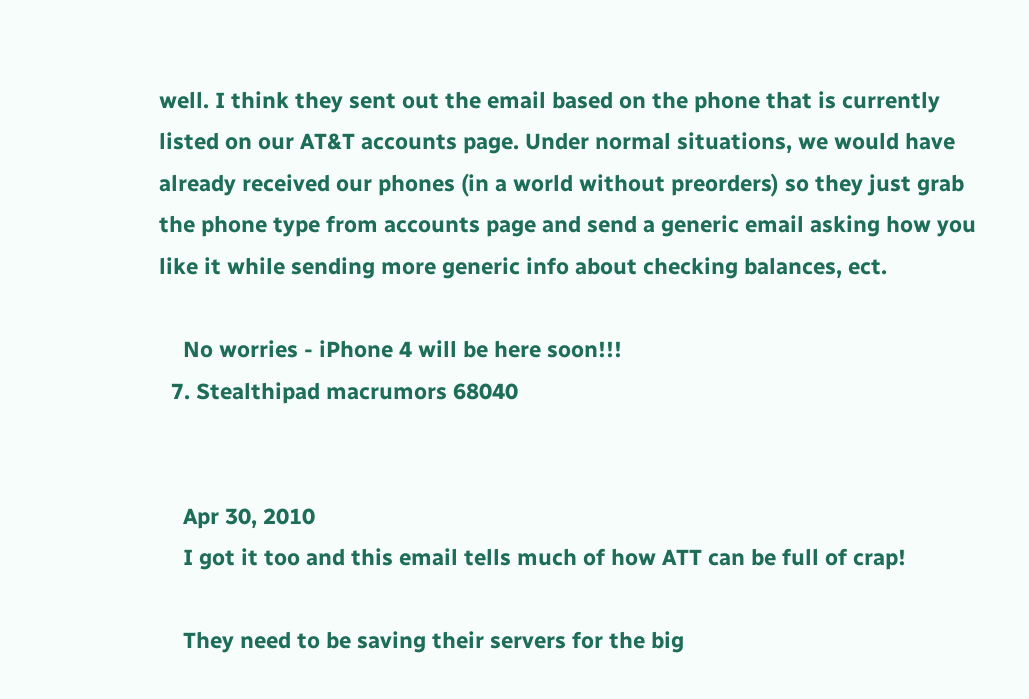well. I think they sent out the email based on the phone that is currently listed on our AT&T accounts page. Under normal situations, we would have already received our phones (in a world without preorders) so they just grab the phone type from accounts page and send a generic email asking how you like it while sending more generic info about checking balances, ect.

    No worries - iPhone 4 will be here soon!!!
  7. Stealthipad macrumors 68040


    Apr 30, 2010
    I got it too and this email tells much of how ATT can be full of crap!

    They need to be saving their servers for the big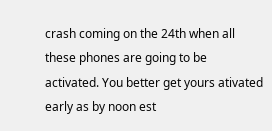crash coming on the 24th when all these phones are going to be activated. You better get yours ativated early as by noon est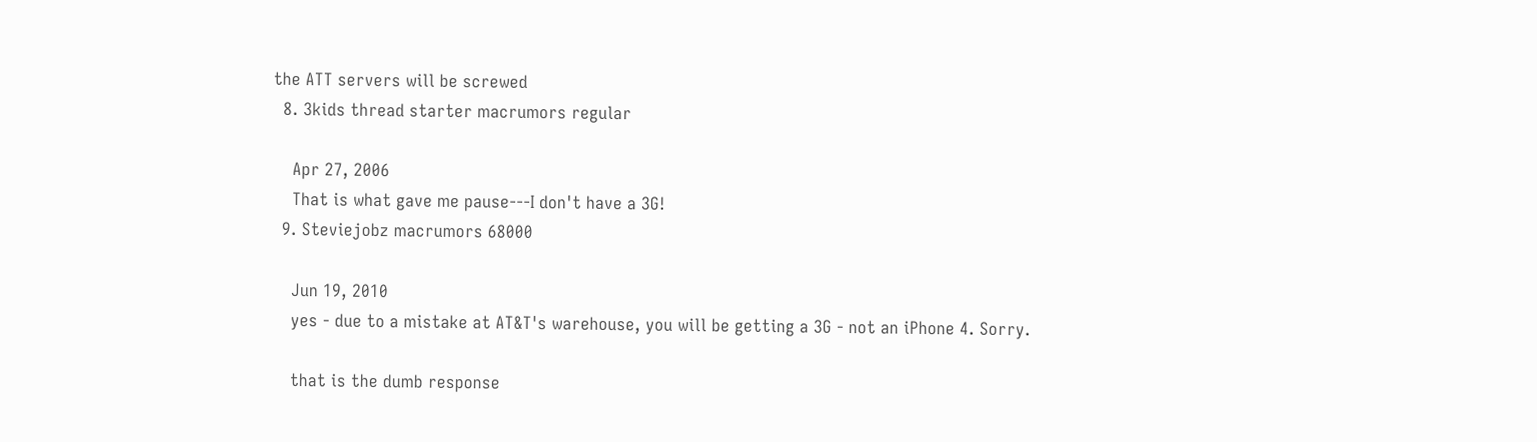the ATT servers will be screwed
  8. 3kids thread starter macrumors regular

    Apr 27, 2006
    That is what gave me pause---I don't have a 3G!
  9. Steviejobz macrumors 68000

    Jun 19, 2010
    yes - due to a mistake at AT&T's warehouse, you will be getting a 3G - not an iPhone 4. Sorry.

    that is the dumb response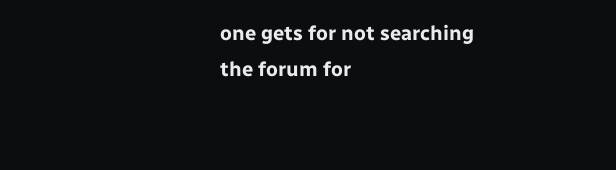one gets for not searching the forum for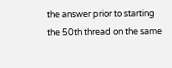the answer prior to starting the 50th thread on the same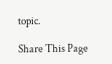topic.

Share This Page